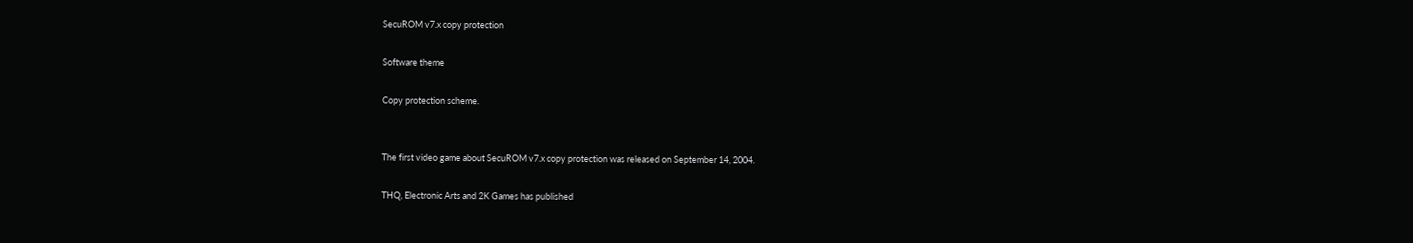SecuROM v7.x copy protection

Software theme

Copy protection scheme.


The first video game about SecuROM v7.x copy protection was released on September 14, 2004.

THQ, Electronic Arts and 2K Games has published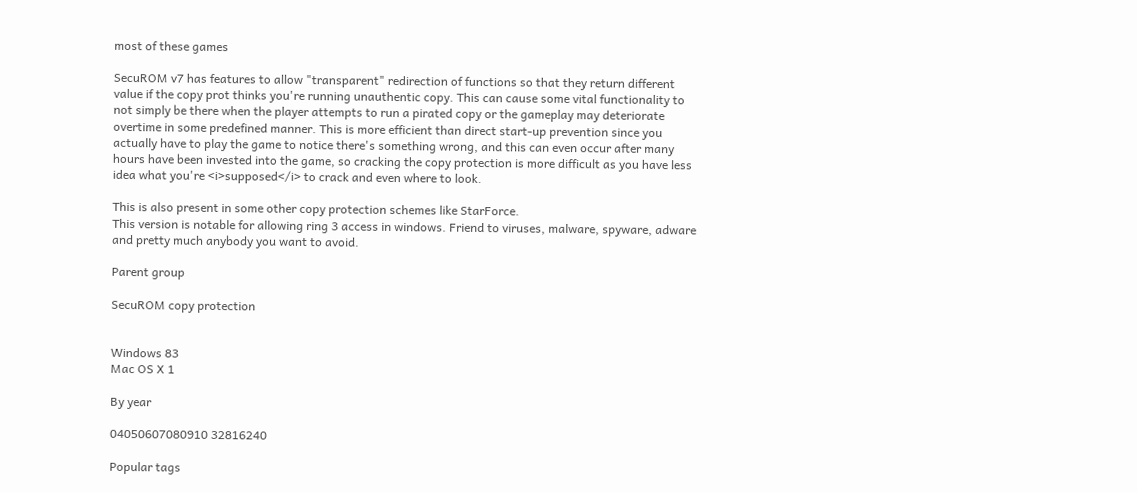most of these games

SecuROM v7 has features to allow "transparent" redirection of functions so that they return different value if the copy prot thinks you're running unauthentic copy. This can cause some vital functionality to not simply be there when the player attempts to run a pirated copy or the gameplay may deteriorate overtime in some predefined manner. This is more efficient than direct start-up prevention since you actually have to play the game to notice there's something wrong, and this can even occur after many hours have been invested into the game, so cracking the copy protection is more difficult as you have less idea what you're <i>supposed</i> to crack and even where to look.

This is also present in some other copy protection schemes like StarForce.
This version is notable for allowing ring 3 access in windows. Friend to viruses, malware, spyware, adware and pretty much anybody you want to avoid.

Parent group

SecuROM copy protection


Windows 83
Mac OS X 1

By year

04050607080910 32816240

Popular tags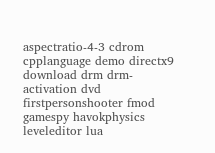aspectratio-4-3 cdrom cpplanguage demo directx9 download drm drm-activation dvd firstpersonshooter fmod gamespy havokphysics leveleditor lua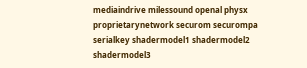mediaindrive milessound openal physx proprietarynetwork securom securompa serialkey shadermodel1 shadermodel2 shadermodel3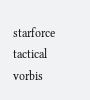starforce tactical vorbis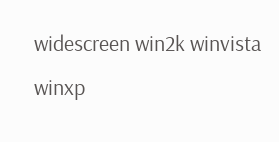widescreen win2k winvista winxp